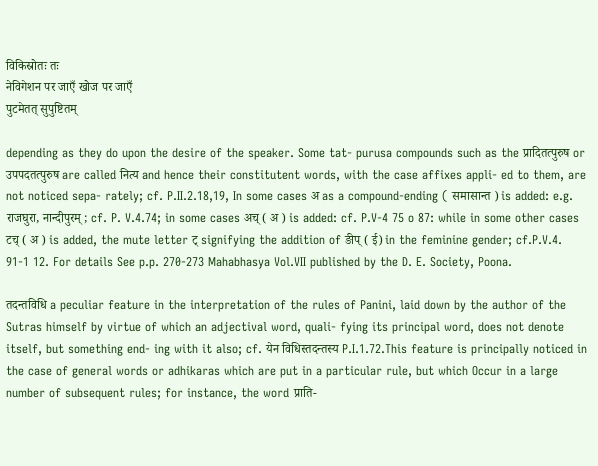विकिस्रोतः तः
नेविगेशन पर जाएँ खोज पर जाएँ
पुटमेतत् सुपुष्टितम्

depending as they do upon the desire of the speaker. Some tat- purusa compounds such as the प्रादितत्पुरुष or उपपदतत्पुरुष are called नित्य and hence their constitutent words, with the case affixes appli- ed to them, are not noticed sepa- rately; cf. P.II.2.18,19, In some cases अ as a compound-ending ( समासान्त ) is added: e.g. राजघुरा, नान्दीपुरम् ; cf. P. V.4.74; in some cases अच् ( अ ) is added: cf. P.V-4 75 o 87: while in some other cases टच् ( अ ) is added, the mute letter ट् signifying the addition of ङीप् ( ई) in the feminine gender; cf.P.V.4. 91-1 12. For details See p.p. 270-273 Mahabhasya Vol.VII published by the D. E. Society, Poona.

तदन्तविधि a peculiar feature in the interpretation of the rules of Panini, laid down by the author of the Sutras himself by virtue of which an adjectival word, quali- fying its principal word, does not denote itself, but something end- ing with it also; cf. येन विधिस्तदन्तस्य P.I.1.72.This feature is principally noticed in the case of general words or adhikaras which are put in a particular rule, but which Occur in a large number of subsequent rules; for instance, the word प्राति-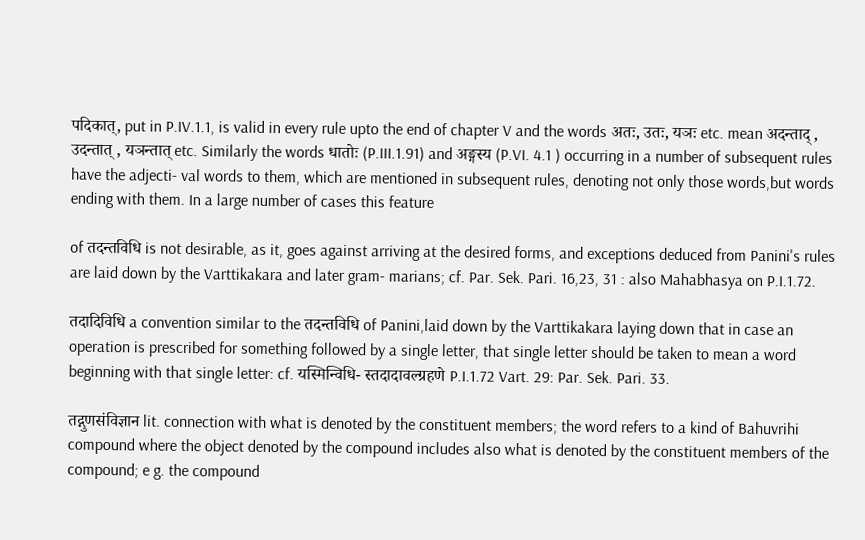पदिकात्, put in P.IV.1.1, is valid in every rule upto the end of chapter V and the words अतः, उतः, यञः etc. mean अदन्ताद् , उदन्तात् , यञन्तात् etc. Similarly the words धातोः (P.III.1.91) and अङ्गस्य (P.VI. 4.1 ) occurring in a number of subsequent rules have the adjecti- val words to them, which are mentioned in subsequent rules, denoting not only those words,but words ending with them. In a large number of cases this feature

of तदन्तविधि is not desirable, as it, goes against arriving at the desired forms, and exceptions deduced from Panini's rules are laid down by the Varttikakara and later gram- marians; cf. Par. Sek. Pari. 16,23, 31 : also Mahabhasya on P.I.1.72.

तदादिविधि a convention similar to the तदन्तविधि of Panini,laid down by the Varttikakara laying down that in case an operation is prescribed for something followed by a single letter, that single letter should be taken to mean a word beginning with that single letter: cf. यस्मिन्विधि- स्तदादावल्ग्रहणे P.I.1.72 Vart. 29: Par. Sek. Pari. 33.

तद्गुणसंविज्ञान lit. connection with what is denoted by the constituent members; the word refers to a kind of Bahuvrihi compound where the object denoted by the compound includes also what is denoted by the constituent members of the compound; e g. the compound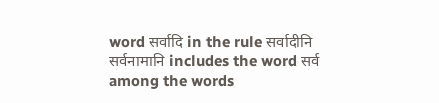word सर्वादि in the rule सर्वादीनि सर्वनामानि includes the word सर्व among the words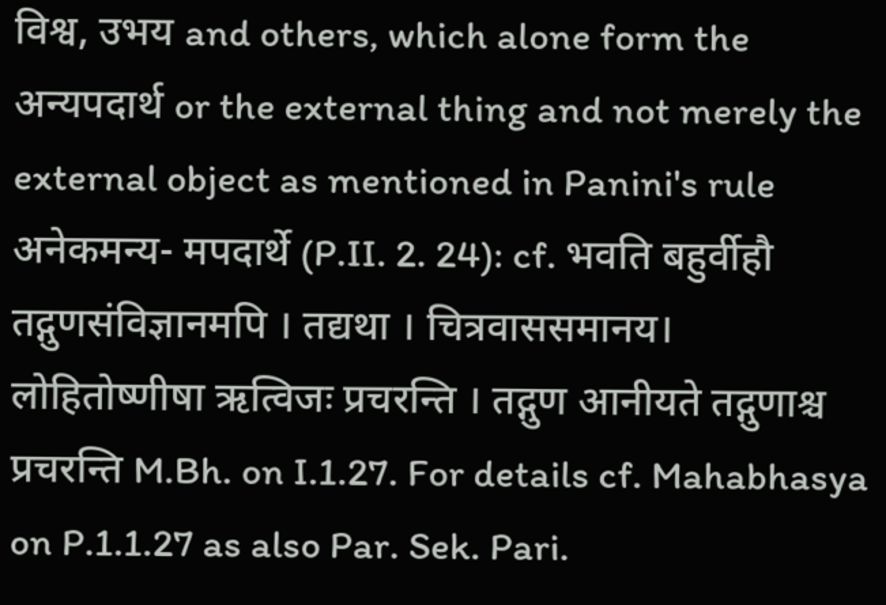विश्व, उभय and others, which alone form the अन्यपदार्थ or the external thing and not merely the external object as mentioned in Panini's rule अनेकमन्य- मपदार्थे (P.II. 2. 24): cf. भवति बहुर्वीहौ तद्गुणसंविज्ञानमपि । तद्यथा । चित्रवाससमानय। लोहितोष्णीषा ऋत्विजः प्रचरन्ति । तद्गुण आनीयते तद्गुणाश्च प्रचरन्ति M.Bh. on I.1.27. For details cf. Mahabhasya on P.1.1.27 as also Par. Sek. Pari.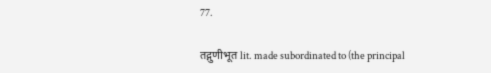77.

तद्गुणीभूत lit. made subordinated to (the principal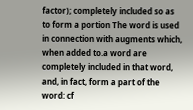factor); completely included so as to form a portion The word is used in connection with augments which, when added to.a word are completely included in that word, and, in fact, form a part of the word: cf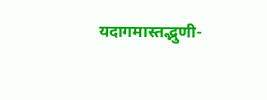यदागमास्तद्भुणी-